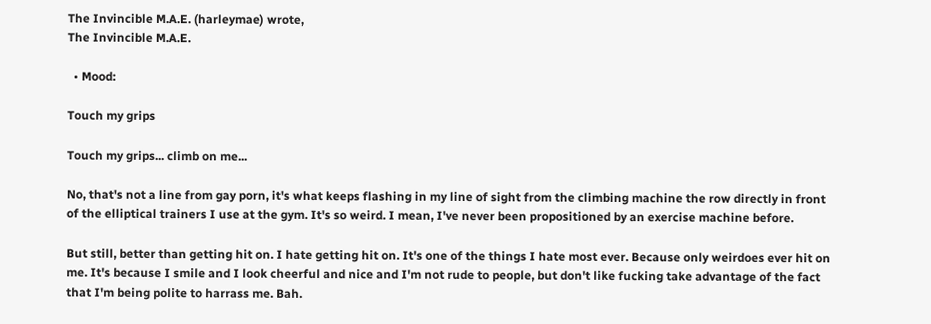The Invincible M.A.E. (harleymae) wrote,
The Invincible M.A.E.

  • Mood:

Touch my grips

Touch my grips... climb on me...

No, that's not a line from gay porn, it's what keeps flashing in my line of sight from the climbing machine the row directly in front of the elliptical trainers I use at the gym. It's so weird. I mean, I've never been propositioned by an exercise machine before.

But still, better than getting hit on. I hate getting hit on. It's one of the things I hate most ever. Because only weirdoes ever hit on me. It's because I smile and I look cheerful and nice and I'm not rude to people, but don't like fucking take advantage of the fact that I'm being polite to harrass me. Bah.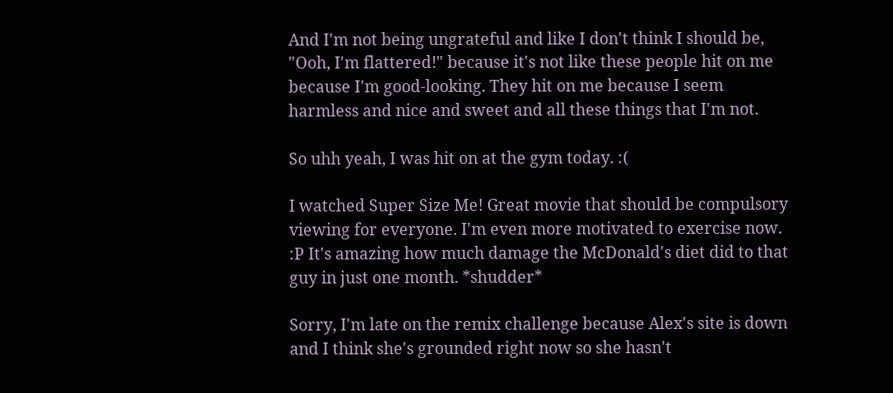And I'm not being ungrateful and like I don't think I should be, "Ooh, I'm flattered!" because it's not like these people hit on me because I'm good-looking. They hit on me because I seem harmless and nice and sweet and all these things that I'm not.

So uhh yeah, I was hit on at the gym today. :(

I watched Super Size Me! Great movie that should be compulsory viewing for everyone. I'm even more motivated to exercise now. :P It's amazing how much damage the McDonald's diet did to that guy in just one month. *shudder*

Sorry, I'm late on the remix challenge because Alex's site is down and I think she's grounded right now so she hasn't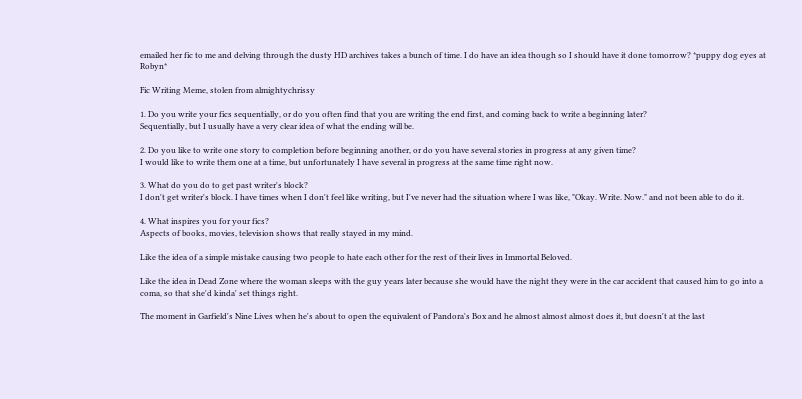emailed her fic to me and delving through the dusty HD archives takes a bunch of time. I do have an idea though so I should have it done tomorrow? *puppy dog eyes at Robyn*

Fic Writing Meme, stolen from almightychrissy

1. Do you write your fics sequentially, or do you often find that you are writing the end first, and coming back to write a beginning later?
Sequentially, but I usually have a very clear idea of what the ending will be.

2. Do you like to write one story to completion before beginning another, or do you have several stories in progress at any given time?
I would like to write them one at a time, but unfortunately I have several in progress at the same time right now.

3. What do you do to get past writer's block?
I don't get writer's block. I have times when I don't feel like writing, but I've never had the situation where I was like, "Okay. Write. Now." and not been able to do it.

4. What inspires you for your fics?
Aspects of books, movies, television shows that really stayed in my mind.

Like the idea of a simple mistake causing two people to hate each other for the rest of their lives in Immortal Beloved.

Like the idea in Dead Zone where the woman sleeps with the guy years later because she would have the night they were in the car accident that caused him to go into a coma, so that she'd kinda' set things right.

The moment in Garfield's Nine Lives when he's about to open the equivalent of Pandora's Box and he almost almost almost does it, but doesn't at the last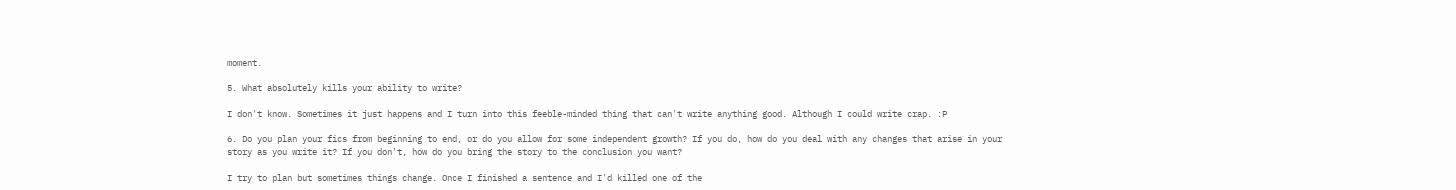moment.

5. What absolutely kills your ability to write?

I don't know. Sometimes it just happens and I turn into this feeble-minded thing that can't write anything good. Although I could write crap. :P

6. Do you plan your fics from beginning to end, or do you allow for some independent growth? If you do, how do you deal with any changes that arise in your story as you write it? If you don't, how do you bring the story to the conclusion you want?

I try to plan but sometimes things change. Once I finished a sentence and I'd killed one of the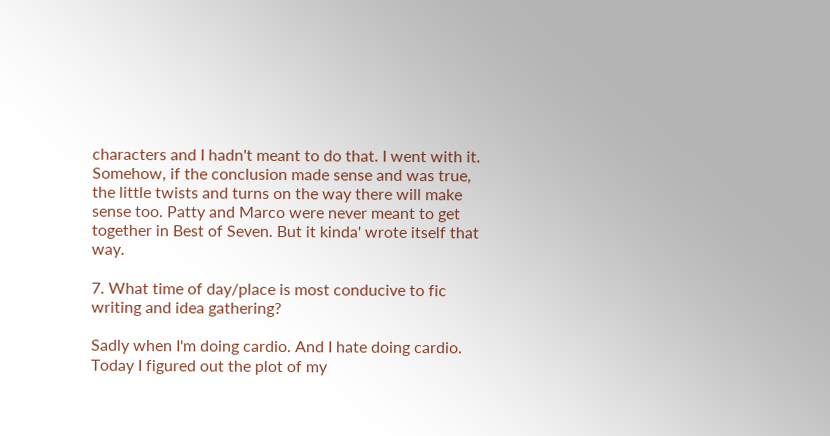characters and I hadn't meant to do that. I went with it. Somehow, if the conclusion made sense and was true, the little twists and turns on the way there will make sense too. Patty and Marco were never meant to get together in Best of Seven. But it kinda' wrote itself that way.

7. What time of day/place is most conducive to fic writing and idea gathering?

Sadly when I'm doing cardio. And I hate doing cardio. Today I figured out the plot of my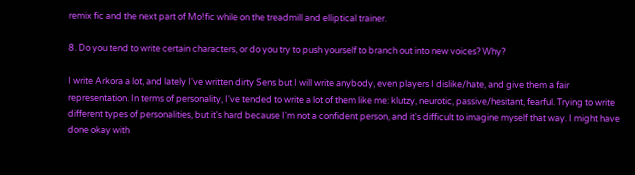remix fic and the next part of Mo!fic while on the treadmill and elliptical trainer.

8. Do you tend to write certain characters, or do you try to push yourself to branch out into new voices? Why?

I write Arkora a lot, and lately I've written dirty Sens but I will write anybody, even players I dislike/hate, and give them a fair representation. In terms of personality, I've tended to write a lot of them like me: klutzy, neurotic, passive/hesitant, fearful. Trying to write different types of personalities, but it's hard because I'm not a confident person, and it's difficult to imagine myself that way. I might have done okay with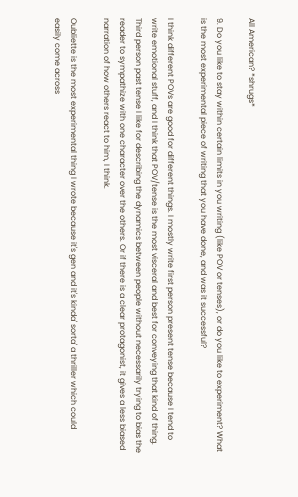All American? *shrugs*

9. Do you like to stay within certain limits in you writing (like POV or tenses), or do you like to experiment? What is the most experimental piece of writing that you have done, and was it successful?

I think different POVs are good for different things. I mostly write first person present tense because I tend to write emotional stuff, and I think that POV/tense is the most visceral and best for conveying that kind of thing. Third person past tense I like for describing the dynamics between people without necessarily trying to bias the reader to sympathize with one character over the others. Or if there is a clear protagonist, it gives a less biased narration of how others react to him, I think.

Oubliette is the most experimental thing I wrote because it's gen and it's kinda' sorta' a thriller which could easily come across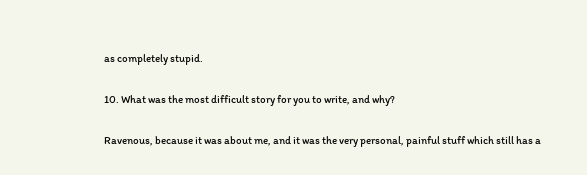as completely stupid.

10. What was the most difficult story for you to write, and why?

Ravenous, because it was about me, and it was the very personal, painful stuff which still has a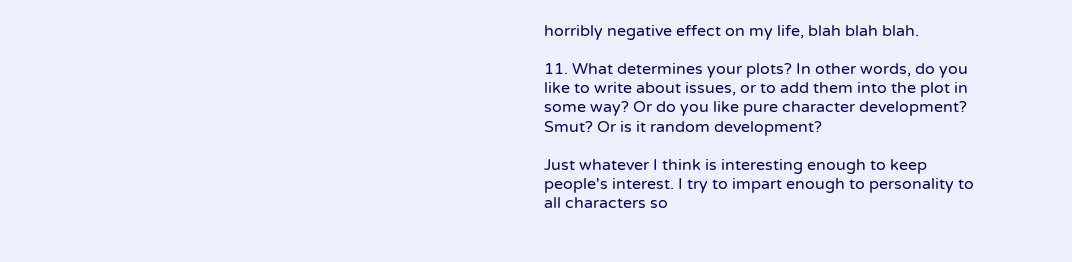horribly negative effect on my life, blah blah blah.

11. What determines your plots? In other words, do you like to write about issues, or to add them into the plot in some way? Or do you like pure character development? Smut? Or is it random development?

Just whatever I think is interesting enough to keep people's interest. I try to impart enough to personality to all characters so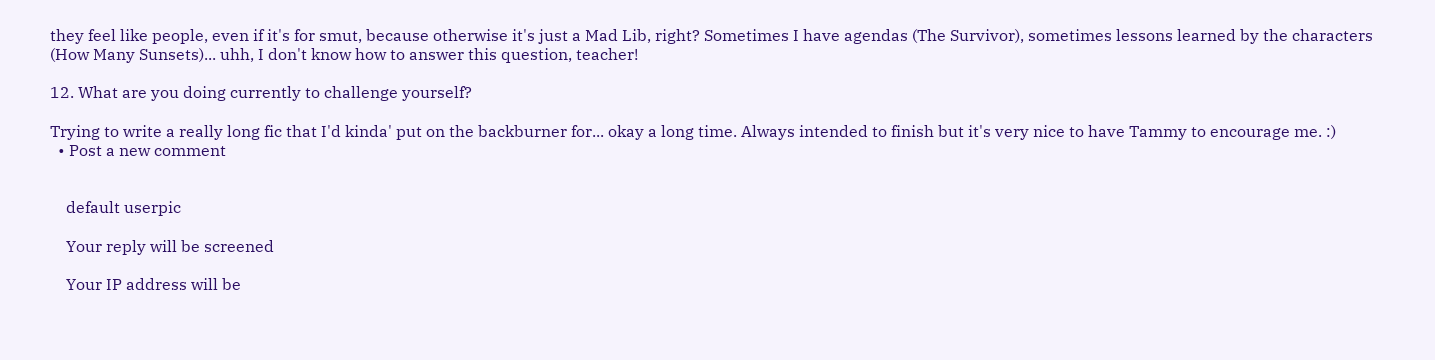they feel like people, even if it's for smut, because otherwise it's just a Mad Lib, right? Sometimes I have agendas (The Survivor), sometimes lessons learned by the characters (How Many Sunsets)... uhh, I don't know how to answer this question, teacher!

12. What are you doing currently to challenge yourself?

Trying to write a really long fic that I'd kinda' put on the backburner for... okay a long time. Always intended to finish but it's very nice to have Tammy to encourage me. :)
  • Post a new comment


    default userpic

    Your reply will be screened

    Your IP address will be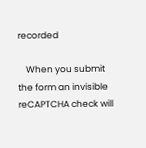recorded

    When you submit the form an invisible reCAPTCHA check will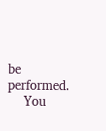be performed.
    You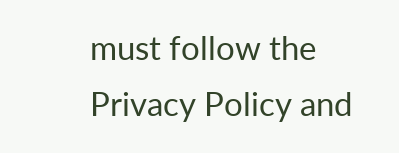must follow the Privacy Policy and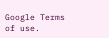Google Terms of use.